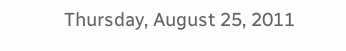Thursday, August 25, 2011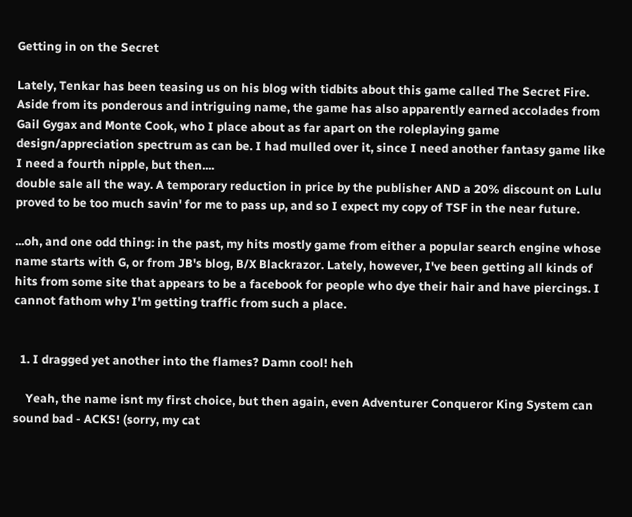Getting in on the Secret

Lately, Tenkar has been teasing us on his blog with tidbits about this game called The Secret Fire. Aside from its ponderous and intriguing name, the game has also apparently earned accolades from Gail Gygax and Monte Cook, who I place about as far apart on the roleplaying game design/appreciation spectrum as can be. I had mulled over it, since I need another fantasy game like I need a fourth nipple, but then....
double sale all the way. A temporary reduction in price by the publisher AND a 20% discount on Lulu proved to be too much savin' for me to pass up, and so I expect my copy of TSF in the near future.

...oh, and one odd thing: in the past, my hits mostly game from either a popular search engine whose name starts with G, or from JB's blog, B/X Blackrazor. Lately, however, I've been getting all kinds of hits from some site that appears to be a facebook for people who dye their hair and have piercings. I cannot fathom why I'm getting traffic from such a place.


  1. I dragged yet another into the flames? Damn cool! heh

    Yeah, the name isnt my first choice, but then again, even Adventurer Conqueror King System can sound bad - ACKS! (sorry, my cat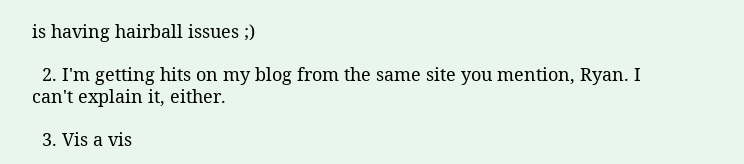is having hairball issues ;)

  2. I'm getting hits on my blog from the same site you mention, Ryan. I can't explain it, either.

  3. Vis a vis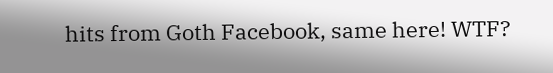hits from Goth Facebook, same here! WTF?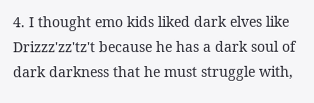4. I thought emo kids liked dark elves like Drizzz'zz'tz't because he has a dark soul of dark darkness that he must struggle with,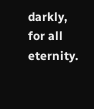darkly, for all eternity.